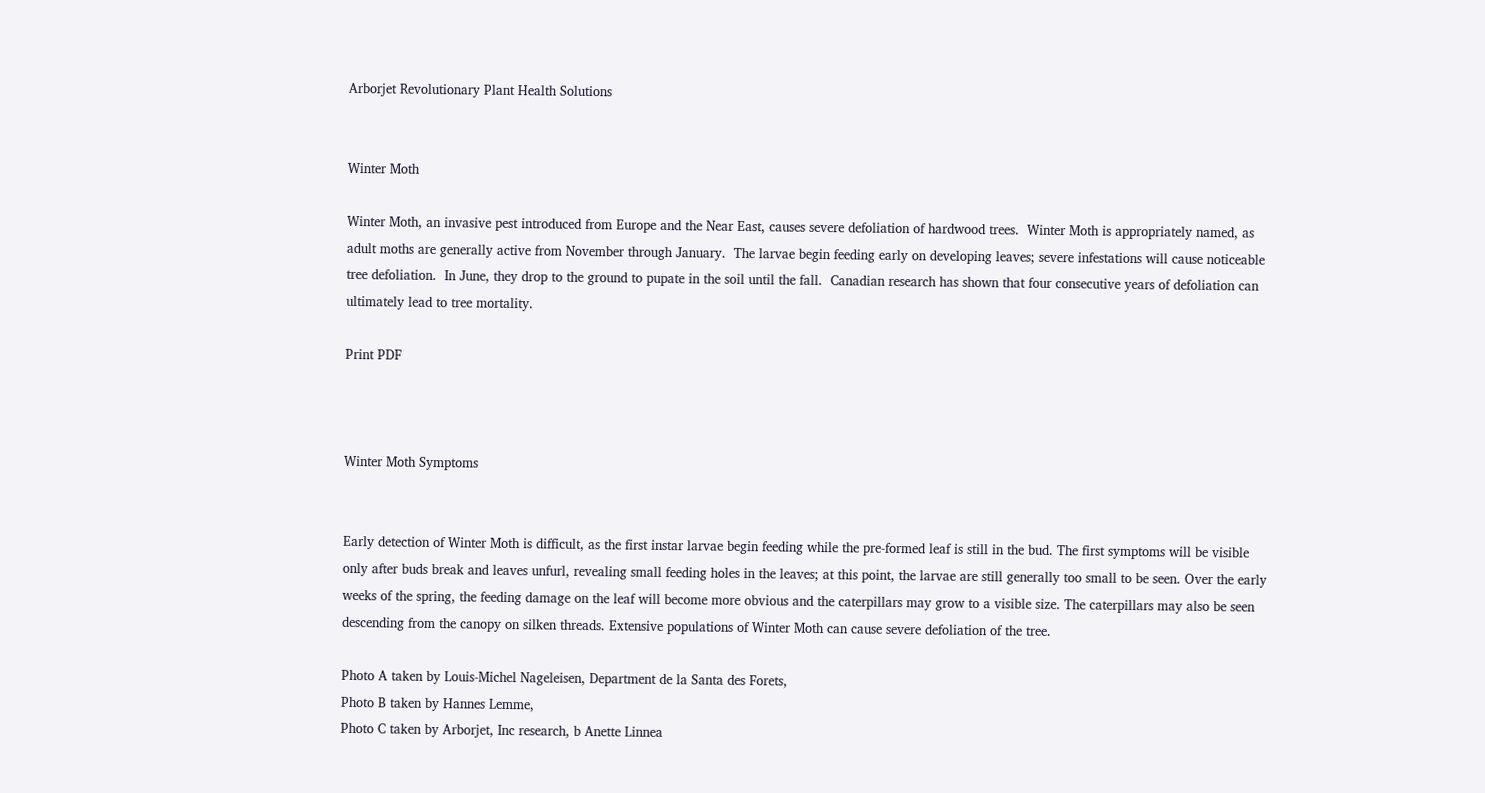Arborjet Revolutionary Plant Health Solutions


Winter Moth

Winter Moth, an invasive pest introduced from Europe and the Near East, causes severe defoliation of hardwood trees.  Winter Moth is appropriately named, as adult moths are generally active from November through January.  The larvae begin feeding early on developing leaves; severe infestations will cause noticeable tree defoliation.  In June, they drop to the ground to pupate in the soil until the fall.  Canadian research has shown that four consecutive years of defoliation can ultimately lead to tree mortality.

Print PDF



Winter Moth Symptoms


Early detection of Winter Moth is difficult, as the first instar larvae begin feeding while the pre-formed leaf is still in the bud. The first symptoms will be visible only after buds break and leaves unfurl, revealing small feeding holes in the leaves; at this point, the larvae are still generally too small to be seen. Over the early weeks of the spring, the feeding damage on the leaf will become more obvious and the caterpillars may grow to a visible size. The caterpillars may also be seen descending from the canopy on silken threads. Extensive populations of Winter Moth can cause severe defoliation of the tree.

Photo A taken by Louis-Michel Nageleisen, Department de la Santa des Forets,
Photo B taken by Hannes Lemme,
Photo C taken by Arborjet, Inc research, b Anette Linnea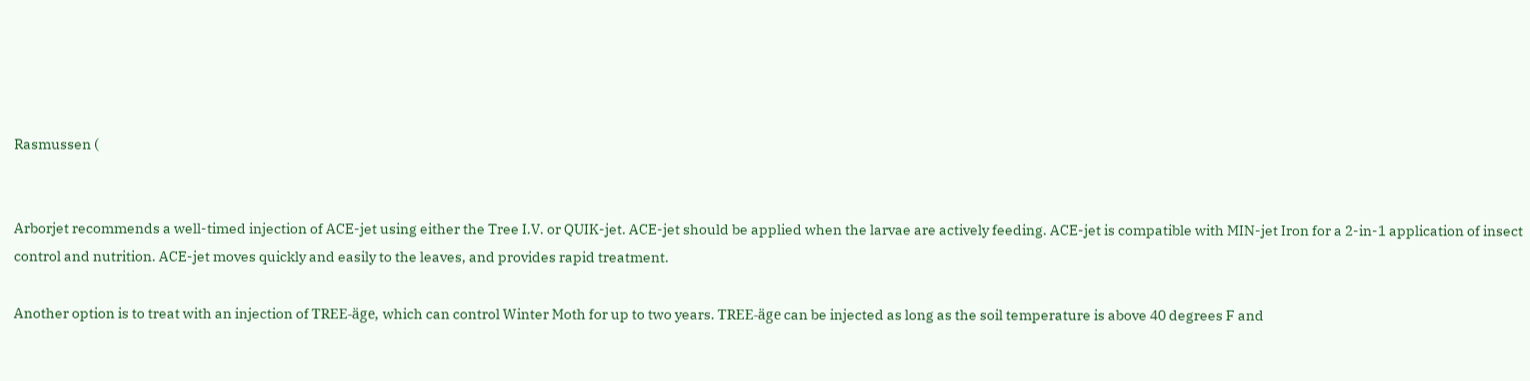Rasmussen (


Arborjet recommends a well-timed injection of ACE-jet using either the Tree I.V. or QUIK-jet. ACE-jet should be applied when the larvae are actively feeding. ACE-jet is compatible with MIN-jet Iron for a 2-in-1 application of insect control and nutrition. ACE-jet moves quickly and easily to the leaves, and provides rapid treatment.

Another option is to treat with an injection of TREE-äge, which can control Winter Moth for up to two years. TREE-äge can be injected as long as the soil temperature is above 40 degrees F and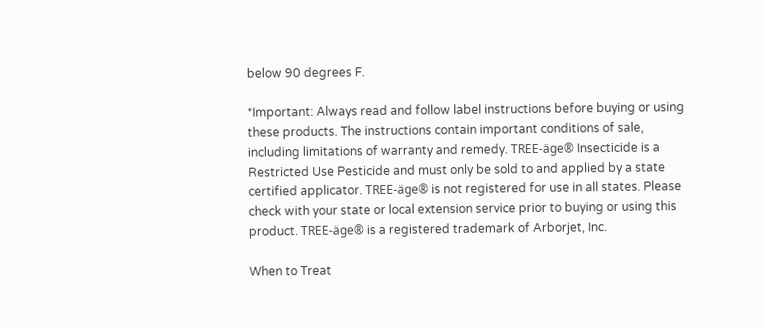below 90 degrees F.

*Important: Always read and follow label instructions before buying or using these products. The instructions contain important conditions of sale, including limitations of warranty and remedy. TREE-äge® Insecticide is a Restricted Use Pesticide and must only be sold to and applied by a state certified applicator. TREE-äge® is not registered for use in all states. Please check with your state or local extension service prior to buying or using this product. TREE-äge® is a registered trademark of Arborjet, Inc.

When to Treat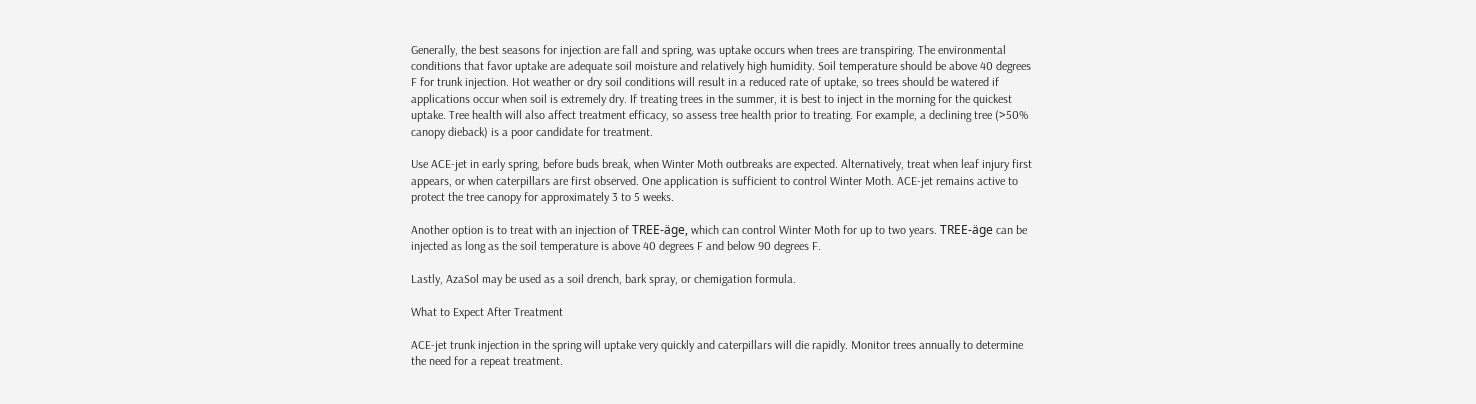Generally, the best seasons for injection are fall and spring, was uptake occurs when trees are transpiring. The environmental conditions that favor uptake are adequate soil moisture and relatively high humidity. Soil temperature should be above 40 degrees F for trunk injection. Hot weather or dry soil conditions will result in a reduced rate of uptake, so trees should be watered if applications occur when soil is extremely dry. If treating trees in the summer, it is best to inject in the morning for the quickest uptake. Tree health will also affect treatment efficacy, so assess tree health prior to treating. For example, a declining tree (>50% canopy dieback) is a poor candidate for treatment.

Use ACE-jet in early spring, before buds break, when Winter Moth outbreaks are expected. Alternatively, treat when leaf injury first appears, or when caterpillars are first observed. One application is sufficient to control Winter Moth. ACE-jet remains active to protect the tree canopy for approximately 3 to 5 weeks.

Another option is to treat with an injection of TREE-äge, which can control Winter Moth for up to two years. TREE-äge can be injected as long as the soil temperature is above 40 degrees F and below 90 degrees F.

Lastly, AzaSol may be used as a soil drench, bark spray, or chemigation formula.

What to Expect After Treatment

ACE-jet trunk injection in the spring will uptake very quickly and caterpillars will die rapidly. Monitor trees annually to determine the need for a repeat treatment.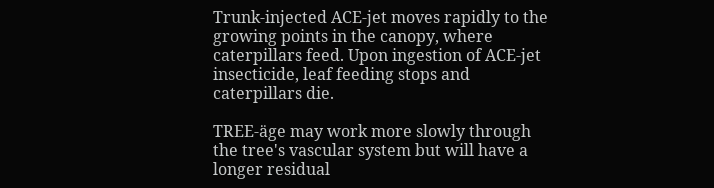Trunk-injected ACE-jet moves rapidly to the growing points in the canopy, where caterpillars feed. Upon ingestion of ACE-jet insecticide, leaf feeding stops and caterpillars die.

TREE-äge may work more slowly through the tree's vascular system but will have a longer residual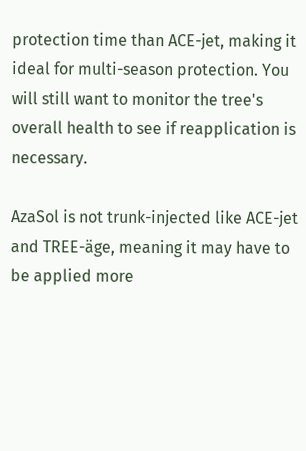protection time than ACE-jet, making it ideal for multi-season protection. You will still want to monitor the tree's overall health to see if reapplication is necessary.

AzaSol is not trunk-injected like ACE-jet and TREE-äge, meaning it may have to be applied more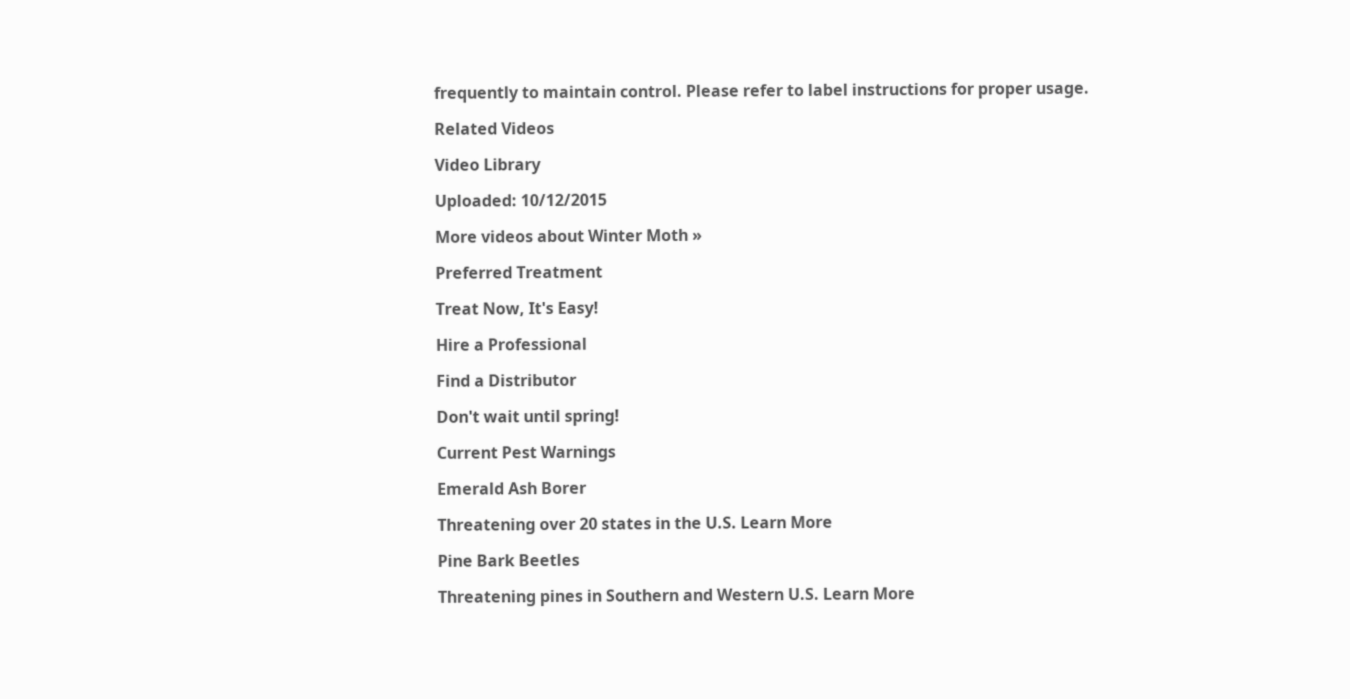frequently to maintain control. Please refer to label instructions for proper usage.

Related Videos

Video Library

Uploaded: 10/12/2015

More videos about Winter Moth »

Preferred Treatment

Treat Now, It's Easy!

Hire a Professional

Find a Distributor

Don't wait until spring!

Current Pest Warnings

Emerald Ash Borer

Threatening over 20 states in the U.S. Learn More

Pine Bark Beetles

Threatening pines in Southern and Western U.S. Learn More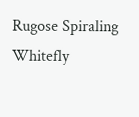Rugose Spiraling Whitefly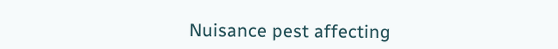Nuisance pest affecting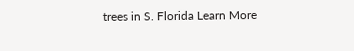trees in S. Florida Learn More